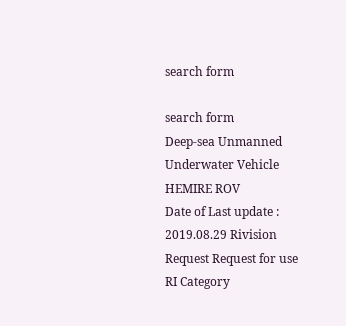search form

search form
Deep-sea Unmanned Underwater Vehicle HEMIRE ROV
Date of Last update : 2019.08.29 Rivision Request Request for use
RI Category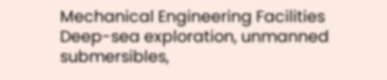Mechanical Engineering Facilities
Deep-sea exploration, unmanned submersibles,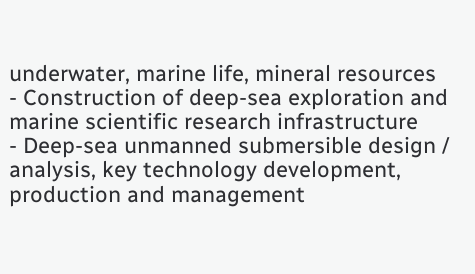underwater, marine life, mineral resources
- Construction of deep-sea exploration and marine scientific research infrastructure
- Deep-sea unmanned submersible design / analysis, key technology development, production and management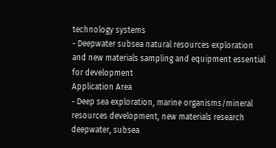technology systems
- Deepwater subsea natural resources exploration and new materials sampling and equipment essential for development
Application Area
- Deep sea exploration, marine organisms/mineral resources development, new materials research deepwater, subsea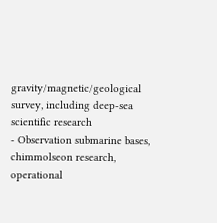gravity/magnetic/geological survey, including deep-sea scientific research
- Observation submarine bases, chimmolseon research, operational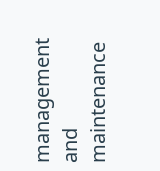management and maintenance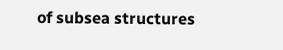of subsea structures